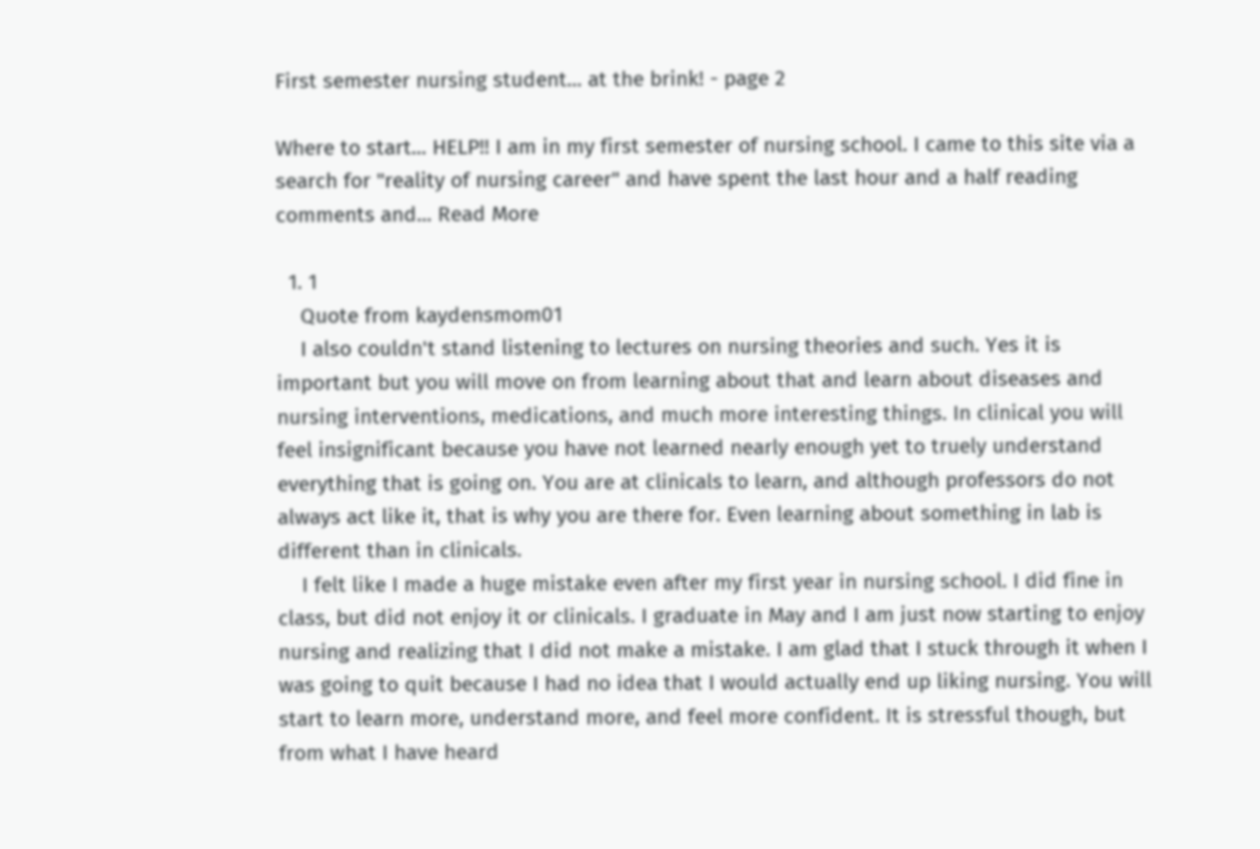First semester nursing student... at the brink! - page 2

Where to start... HELP!! I am in my first semester of nursing school. I came to this site via a search for "reality of nursing career" and have spent the last hour and a half reading comments and... Read More

  1. 1
    Quote from kaydensmom01
    I also couldn't stand listening to lectures on nursing theories and such. Yes it is important but you will move on from learning about that and learn about diseases and nursing interventions, medications, and much more interesting things. In clinical you will feel insignificant because you have not learned nearly enough yet to truely understand everything that is going on. You are at clinicals to learn, and although professors do not always act like it, that is why you are there for. Even learning about something in lab is different than in clinicals.
    I felt like I made a huge mistake even after my first year in nursing school. I did fine in class, but did not enjoy it or clinicals. I graduate in May and I am just now starting to enjoy nursing and realizing that I did not make a mistake. I am glad that I stuck through it when I was going to quit because I had no idea that I would actually end up liking nursing. You will start to learn more, understand more, and feel more confident. It is stressful though, but from what I have heard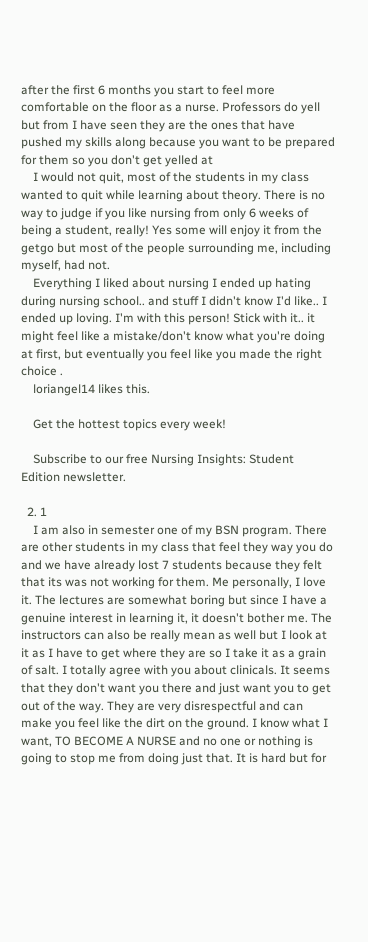after the first 6 months you start to feel more comfortable on the floor as a nurse. Professors do yell but from I have seen they are the ones that have pushed my skills along because you want to be prepared for them so you don't get yelled at
    I would not quit, most of the students in my class wanted to quit while learning about theory. There is no way to judge if you like nursing from only 6 weeks of being a student, really! Yes some will enjoy it from the getgo but most of the people surrounding me, including myself, had not.
    Everything I liked about nursing I ended up hating during nursing school.. and stuff I didn't know I'd like.. I ended up loving. I'm with this person! Stick with it.. it might feel like a mistake/don't know what you're doing at first, but eventually you feel like you made the right choice .
    loriangel14 likes this.

    Get the hottest topics every week!

    Subscribe to our free Nursing Insights: Student Edition newsletter.

  2. 1
    I am also in semester one of my BSN program. There are other students in my class that feel they way you do and we have already lost 7 students because they felt that its was not working for them. Me personally, I love it. The lectures are somewhat boring but since I have a genuine interest in learning it, it doesn't bother me. The instructors can also be really mean as well but I look at it as I have to get where they are so I take it as a grain of salt. I totally agree with you about clinicals. It seems that they don't want you there and just want you to get out of the way. They are very disrespectful and can make you feel like the dirt on the ground. I know what I want, TO BECOME A NURSE and no one or nothing is going to stop me from doing just that. It is hard but for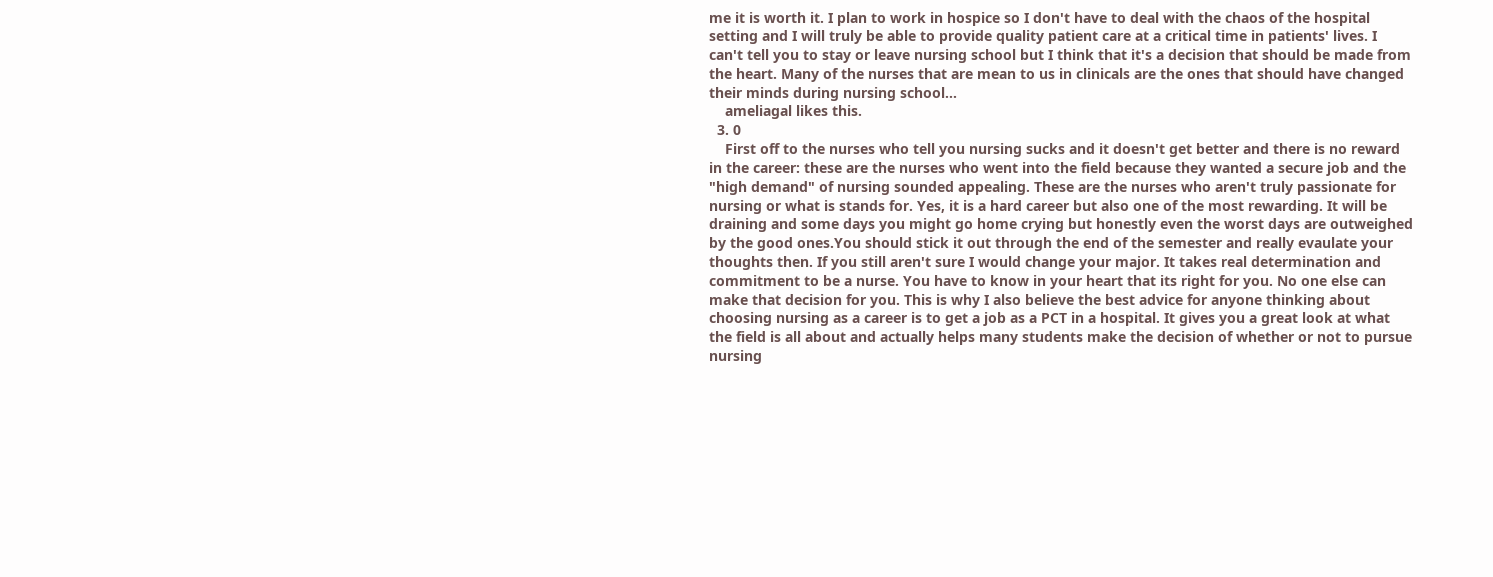me it is worth it. I plan to work in hospice so I don't have to deal with the chaos of the hospital setting and I will truly be able to provide quality patient care at a critical time in patients' lives. I can't tell you to stay or leave nursing school but I think that it's a decision that should be made from the heart. Many of the nurses that are mean to us in clinicals are the ones that should have changed their minds during nursing school...
    ameliagal likes this.
  3. 0
    First off to the nurses who tell you nursing sucks and it doesn't get better and there is no reward in the career: these are the nurses who went into the field because they wanted a secure job and the "high demand" of nursing sounded appealing. These are the nurses who aren't truly passionate for nursing or what is stands for. Yes, it is a hard career but also one of the most rewarding. It will be draining and some days you might go home crying but honestly even the worst days are outweighed by the good ones.You should stick it out through the end of the semester and really evaulate your thoughts then. If you still aren't sure I would change your major. It takes real determination and commitment to be a nurse. You have to know in your heart that its right for you. No one else can make that decision for you. This is why I also believe the best advice for anyone thinking about choosing nursing as a career is to get a job as a PCT in a hospital. It gives you a great look at what the field is all about and actually helps many students make the decision of whether or not to pursue nursing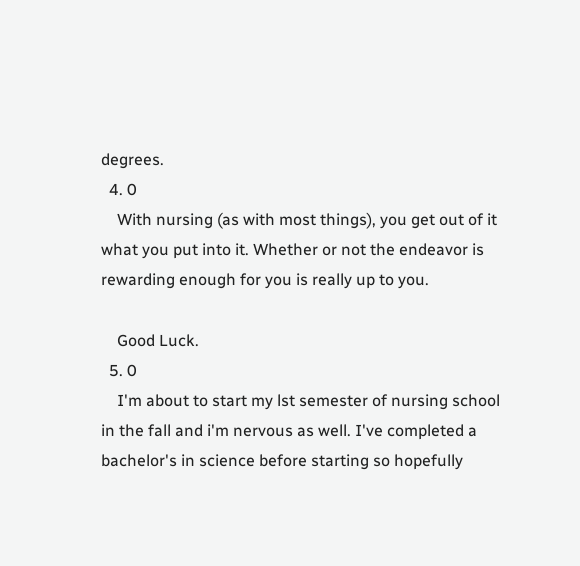degrees.
  4. 0
    With nursing (as with most things), you get out of it what you put into it. Whether or not the endeavor is rewarding enough for you is really up to you.

    Good Luck.
  5. 0
    I'm about to start my lst semester of nursing school in the fall and i'm nervous as well. I've completed a bachelor's in science before starting so hopefully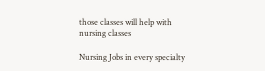those classes will help with nursing classes

Nursing Jobs in every specialty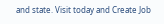and state. Visit today and Create Job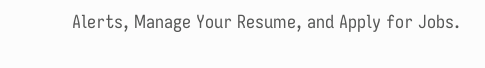Alerts, Manage Your Resume, and Apply for Jobs.